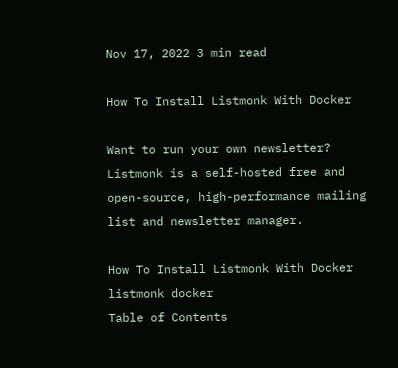Nov 17, 2022 3 min read

How To Install Listmonk With Docker

Want to run your own newsletter? Listmonk is a self-hosted free and open-source, high-performance mailing list and newsletter manager.

How To Install Listmonk With Docker
listmonk docker
Table of Contents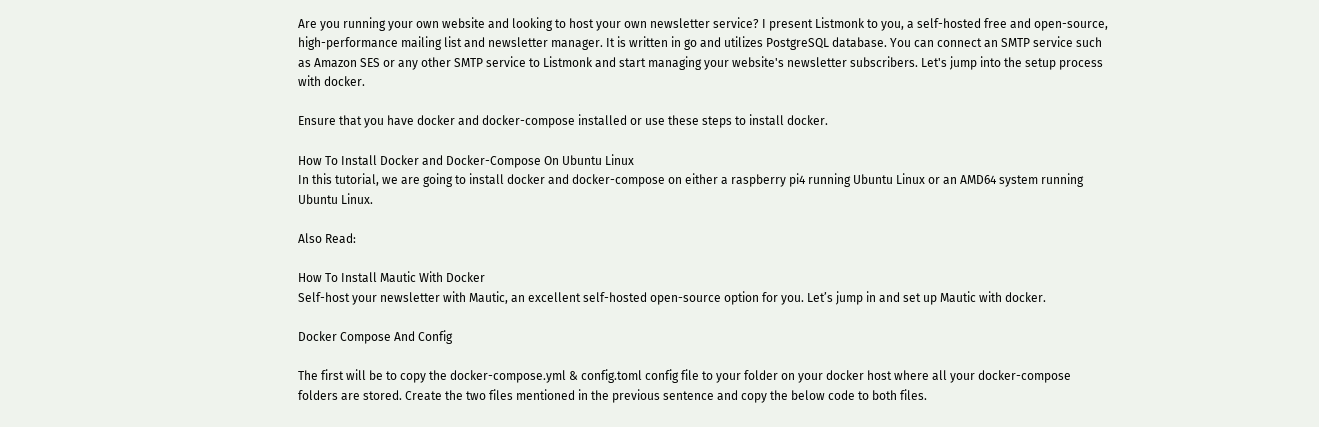Are you running your own website and looking to host your own newsletter service? I present Listmonk to you, a self-hosted free and open-source, high-performance mailing list and newsletter manager. It is written in go and utilizes PostgreSQL database. You can connect an SMTP service such as Amazon SES or any other SMTP service to Listmonk and start managing your website's newsletter subscribers. Let's jump into the setup process with docker.

Ensure that you have docker and docker-compose installed or use these steps to install docker.

How To Install Docker and Docker-Compose On Ubuntu Linux
In this tutorial, we are going to install docker and docker-compose on either a raspberry pi4 running Ubuntu Linux or an AMD64 system running Ubuntu Linux.

Also Read:

How To Install Mautic With Docker
Self-host your newsletter with Mautic, an excellent self-hosted open-source option for you. Let’s jump in and set up Mautic with docker.

Docker Compose And Config

The first will be to copy the docker-compose.yml & config.toml config file to your folder on your docker host where all your docker-compose folders are stored. Create the two files mentioned in the previous sentence and copy the below code to both files.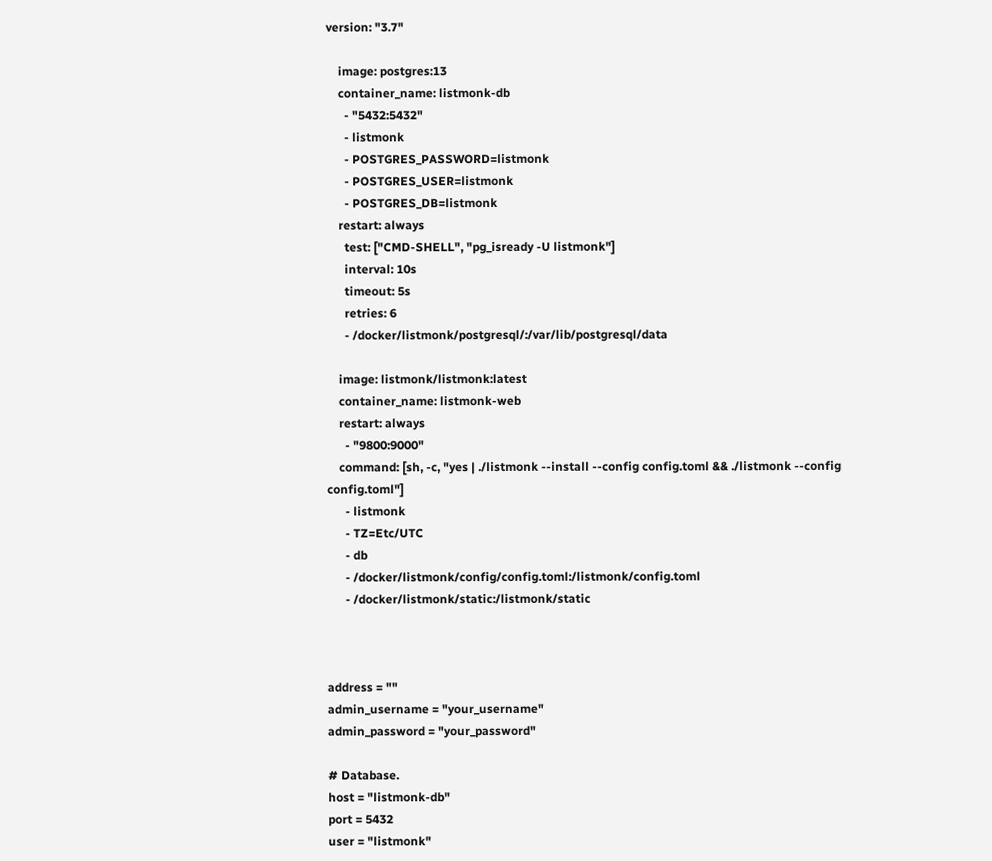version: "3.7"

    image: postgres:13
    container_name: listmonk-db
      - "5432:5432"
      - listmonk
      - POSTGRES_PASSWORD=listmonk
      - POSTGRES_USER=listmonk
      - POSTGRES_DB=listmonk
    restart: always
      test: ["CMD-SHELL", "pg_isready -U listmonk"]
      interval: 10s
      timeout: 5s
      retries: 6
      - /docker/listmonk/postgresql/:/var/lib/postgresql/data

    image: listmonk/listmonk:latest
    container_name: listmonk-web
    restart: always
      - "9800:9000"
    command: [sh, -c, "yes | ./listmonk --install --config config.toml && ./listmonk --config config.toml"]
      - listmonk
      - TZ=Etc/UTC
      - db
      - /docker/listmonk/config/config.toml:/listmonk/config.toml
      - /docker/listmonk/static:/listmonk/static



address = ""
admin_username = "your_username"
admin_password = "your_password"

# Database.
host = "listmonk-db"
port = 5432
user = "listmonk"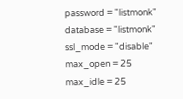password = "listmonk"
database = "listmonk"
ssl_mode = "disable"
max_open = 25
max_idle = 25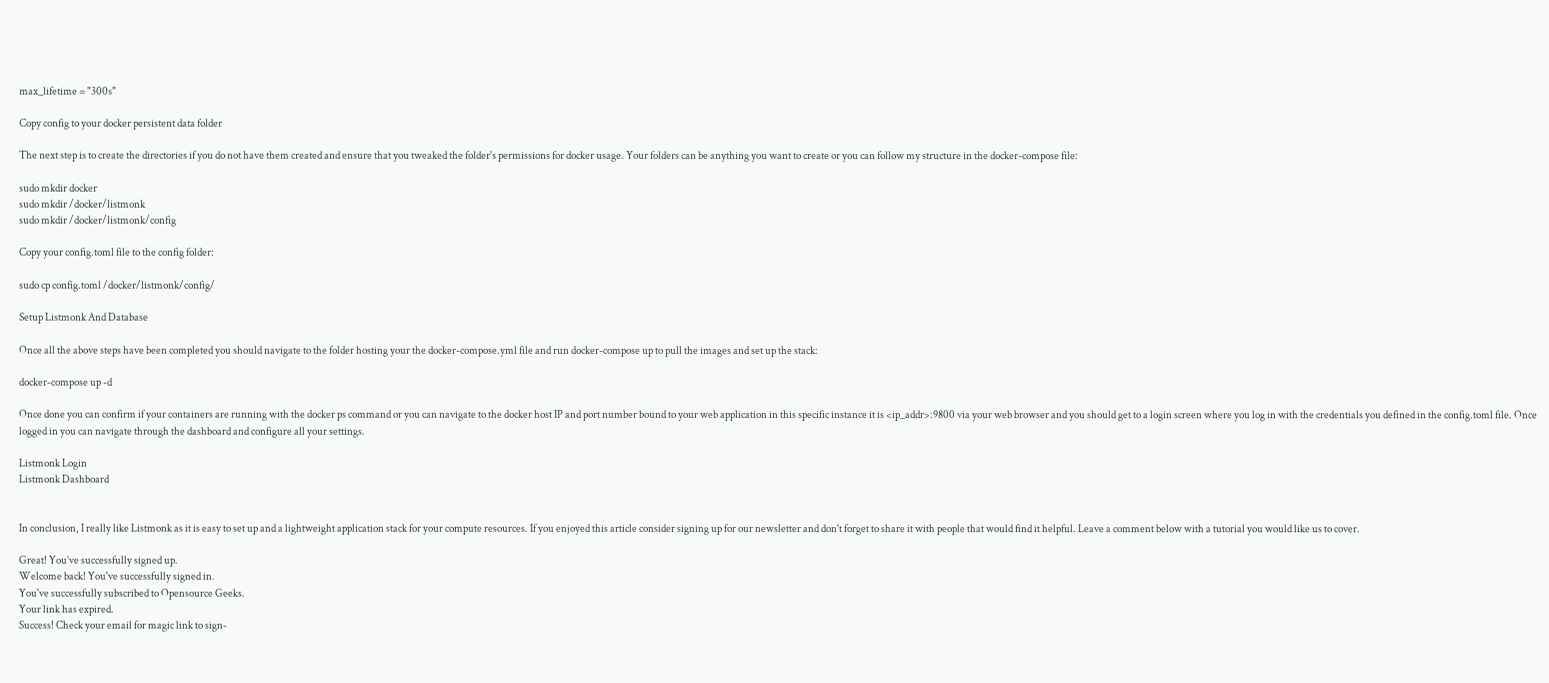max_lifetime = "300s"

Copy config to your docker persistent data folder

The next step is to create the directories if you do not have them created and ensure that you tweaked the folder's permissions for docker usage. Your folders can be anything you want to create or you can follow my structure in the docker-compose file:

sudo mkdir docker
sudo mkdir /docker/listmonk
sudo mkdir /docker/listmonk/config

Copy your config.toml file to the config folder:

sudo cp config.toml /docker/listmonk/config/

Setup Listmonk And Database

Once all the above steps have been completed you should navigate to the folder hosting your the docker-compose.yml file and run docker-compose up to pull the images and set up the stack:

docker-compose up -d

Once done you can confirm if your containers are running with the docker ps command or you can navigate to the docker host IP and port number bound to your web application in this specific instance it is <ip_addr>:9800 via your web browser and you should get to a login screen where you log in with the credentials you defined in the config.toml file. Once logged in you can navigate through the dashboard and configure all your settings.

Listmonk Login
Listmonk Dashboard


In conclusion, I really like Listmonk as it is easy to set up and a lightweight application stack for your compute resources. If you enjoyed this article consider signing up for our newsletter and don't forget to share it with people that would find it helpful. Leave a comment below with a tutorial you would like us to cover.

Great! You’ve successfully signed up.
Welcome back! You've successfully signed in.
You've successfully subscribed to Opensource Geeks.
Your link has expired.
Success! Check your email for magic link to sign-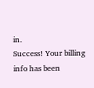in.
Success! Your billing info has been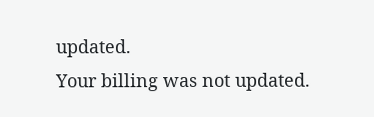updated.
Your billing was not updated.